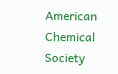American Chemical Society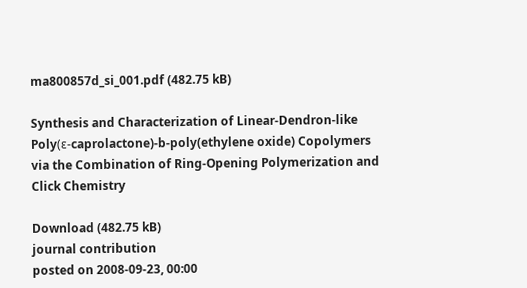ma800857d_si_001.pdf (482.75 kB)

Synthesis and Characterization of Linear-Dendron-like Poly(ε-caprolactone)-b-poly(ethylene oxide) Copolymers via the Combination of Ring-Opening Polymerization and Click Chemistry

Download (482.75 kB)
journal contribution
posted on 2008-09-23, 00:00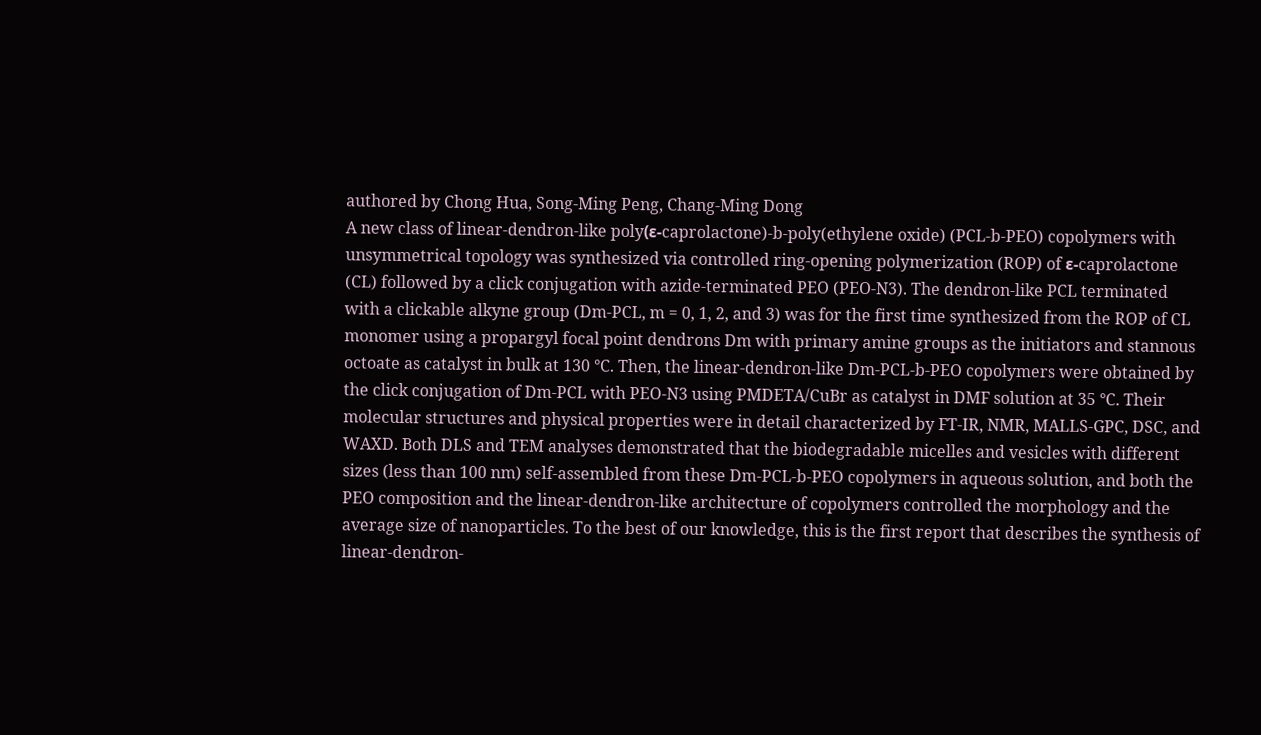authored by Chong Hua, Song-Ming Peng, Chang-Ming Dong
A new class of linear-dendron-like poly(ε-caprolactone)-b-poly(ethylene oxide) (PCL-b-PEO) copolymers with unsymmetrical topology was synthesized via controlled ring-opening polymerization (ROP) of ε-caprolactone (CL) followed by a click conjugation with azide-terminated PEO (PEO-N3). The dendron-like PCL terminated with a clickable alkyne group (Dm-PCL, m = 0, 1, 2, and 3) was for the first time synthesized from the ROP of CL monomer using a propargyl focal point dendrons Dm with primary amine groups as the initiators and stannous octoate as catalyst in bulk at 130 °C. Then, the linear-dendron-like Dm-PCL-b-PEO copolymers were obtained by the click conjugation of Dm-PCL with PEO-N3 using PMDETA/CuBr as catalyst in DMF solution at 35 °C. Their molecular structures and physical properties were in detail characterized by FT-IR, NMR, MALLS-GPC, DSC, and WAXD. Both DLS and TEM analyses demonstrated that the biodegradable micelles and vesicles with different sizes (less than 100 nm) self-assembled from these Dm-PCL-b-PEO copolymers in aqueous solution, and both the PEO composition and the linear-dendron-like architecture of copolymers controlled the morphology and the average size of nanoparticles. To the best of our knowledge, this is the first report that describes the synthesis of linear-dendron-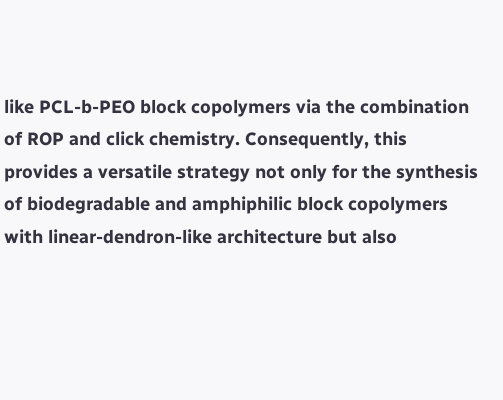like PCL-b-PEO block copolymers via the combination of ROP and click chemistry. Consequently, this provides a versatile strategy not only for the synthesis of biodegradable and amphiphilic block copolymers with linear-dendron-like architecture but also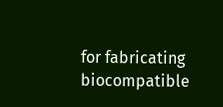for fabricating biocompatible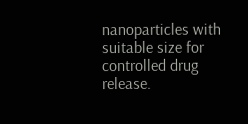nanoparticles with suitable size for controlled drug release.